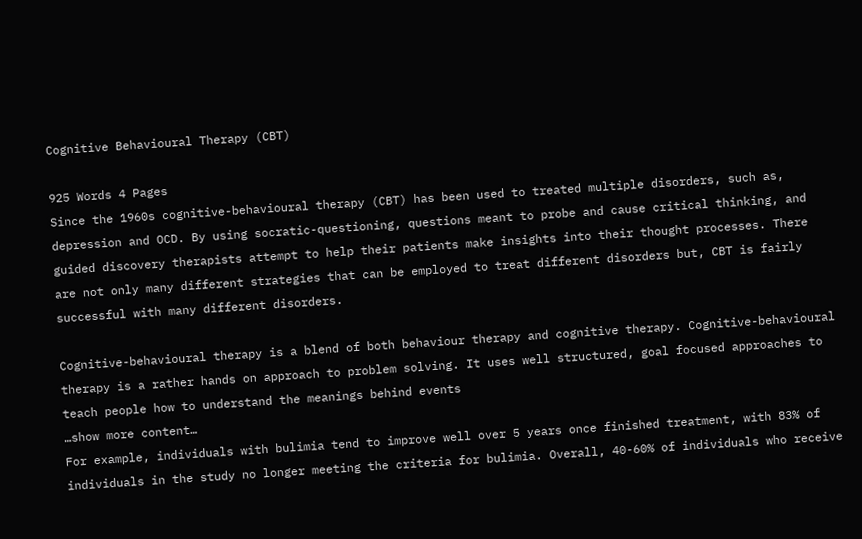Cognitive Behavioural Therapy (CBT)

925 Words 4 Pages
Since the 1960s cognitive-behavioural therapy (CBT) has been used to treated multiple disorders, such as, depression and OCD. By using socratic-questioning, questions meant to probe and cause critical thinking, and guided discovery therapists attempt to help their patients make insights into their thought processes. There are not only many different strategies that can be employed to treat different disorders but, CBT is fairly successful with many different disorders.

Cognitive-behavioural therapy is a blend of both behaviour therapy and cognitive therapy. Cognitive-behavioural therapy is a rather hands on approach to problem solving. It uses well structured, goal focused approaches to teach people how to understand the meanings behind events
…show more content…
For example, individuals with bulimia tend to improve well over 5 years once finished treatment, with 83% of individuals in the study no longer meeting the criteria for bulimia. Overall, 40-60% of individuals who receive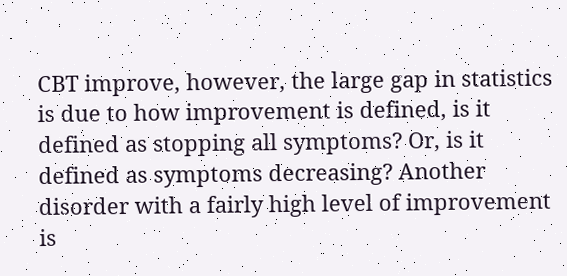CBT improve, however, the large gap in statistics is due to how improvement is defined, is it defined as stopping all symptoms? Or, is it defined as symptoms decreasing? Another disorder with a fairly high level of improvement is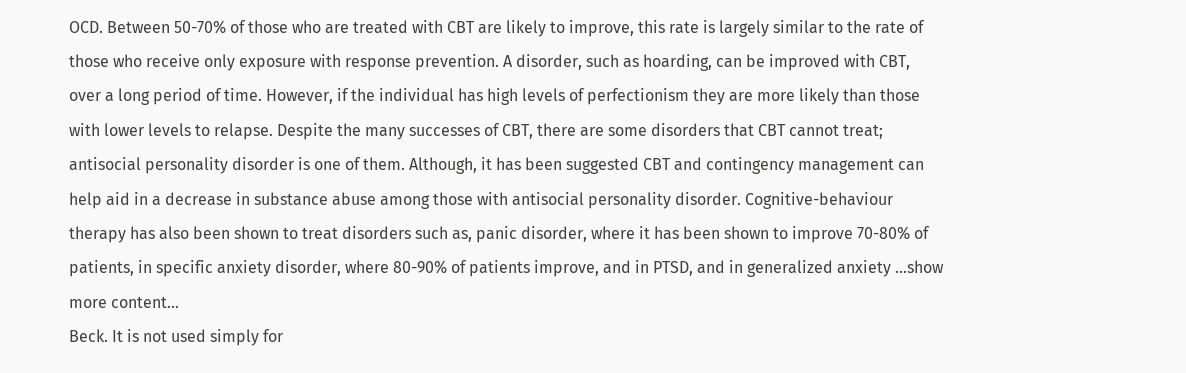OCD. Between 50-70% of those who are treated with CBT are likely to improve, this rate is largely similar to the rate of those who receive only exposure with response prevention. A disorder, such as hoarding, can be improved with CBT, over a long period of time. However, if the individual has high levels of perfectionism they are more likely than those with lower levels to relapse. Despite the many successes of CBT, there are some disorders that CBT cannot treat; antisocial personality disorder is one of them. Although, it has been suggested CBT and contingency management can help aid in a decrease in substance abuse among those with antisocial personality disorder. Cognitive-behaviour therapy has also been shown to treat disorders such as, panic disorder, where it has been shown to improve 70-80% of patients, in specific anxiety disorder, where 80-90% of patients improve, and in PTSD, and in generalized anxiety …show more content…
Beck. It is not used simply for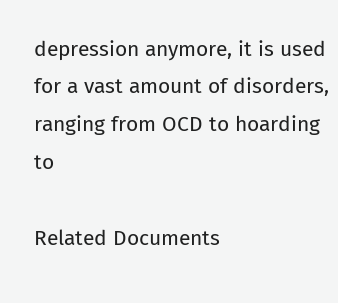depression anymore, it is used for a vast amount of disorders, ranging from OCD to hoarding to

Related Documents